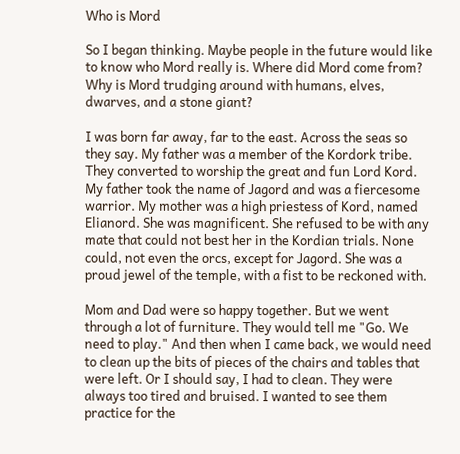Who is Mord

So I began thinking. Maybe people in the future would like to know who Mord really is. Where did Mord come from? Why is Mord trudging around with humans, elves, dwarves, and a stone giant?

I was born far away, far to the east. Across the seas so they say. My father was a member of the Kordork tribe. They converted to worship the great and fun Lord Kord. My father took the name of Jagord and was a fiercesome warrior. My mother was a high priestess of Kord, named Elianord. She was magnificent. She refused to be with any mate that could not best her in the Kordian trials. None could, not even the orcs, except for Jagord. She was a proud jewel of the temple, with a fist to be reckoned with.

Mom and Dad were so happy together. But we went through a lot of furniture. They would tell me "Go. We need to play." And then when I came back, we would need to clean up the bits of pieces of the chairs and tables that were left. Or I should say, I had to clean. They were always too tired and bruised. I wanted to see them practice for the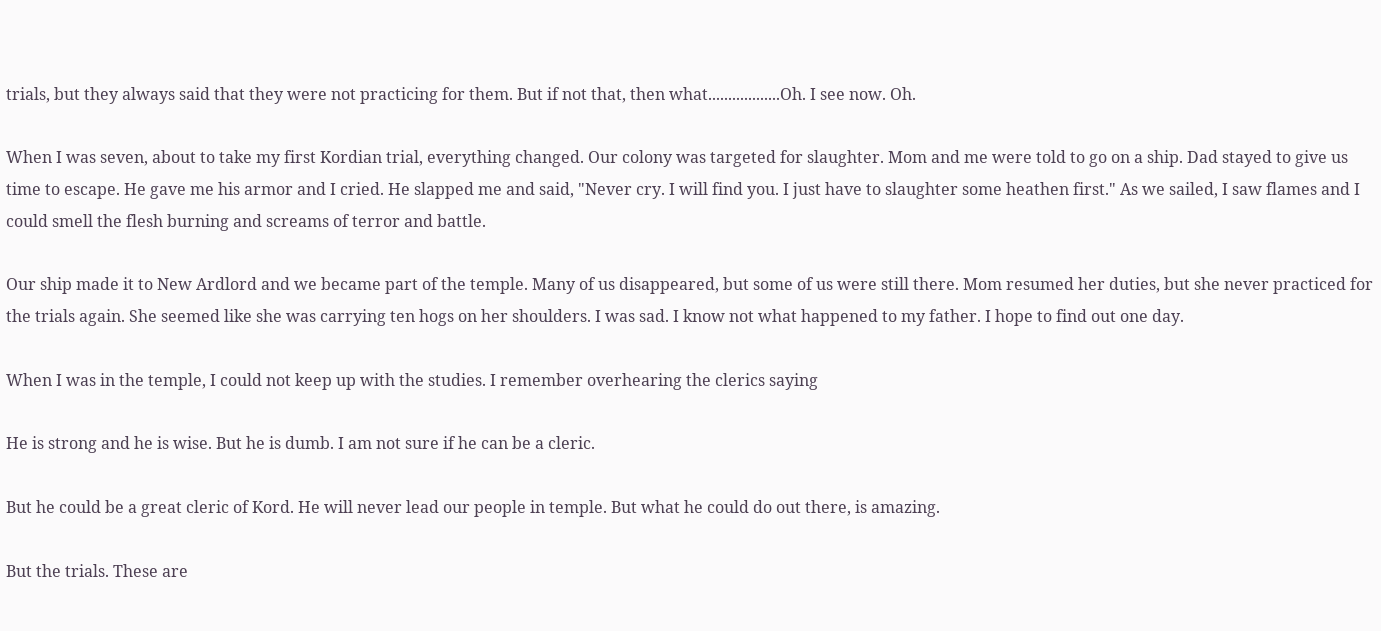trials, but they always said that they were not practicing for them. But if not that, then what..................Oh. I see now. Oh.

When I was seven, about to take my first Kordian trial, everything changed. Our colony was targeted for slaughter. Mom and me were told to go on a ship. Dad stayed to give us time to escape. He gave me his armor and I cried. He slapped me and said, "Never cry. I will find you. I just have to slaughter some heathen first." As we sailed, I saw flames and I could smell the flesh burning and screams of terror and battle.

Our ship made it to New Ardlord and we became part of the temple. Many of us disappeared, but some of us were still there. Mom resumed her duties, but she never practiced for the trials again. She seemed like she was carrying ten hogs on her shoulders. I was sad. I know not what happened to my father. I hope to find out one day.

When I was in the temple, I could not keep up with the studies. I remember overhearing the clerics saying

He is strong and he is wise. But he is dumb. I am not sure if he can be a cleric.

But he could be a great cleric of Kord. He will never lead our people in temple. But what he could do out there, is amazing.

But the trials. These are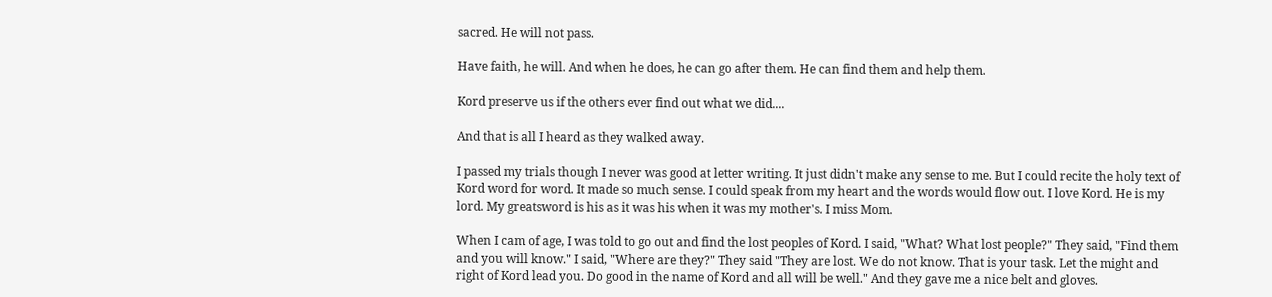sacred. He will not pass.

Have faith, he will. And when he does, he can go after them. He can find them and help them.

Kord preserve us if the others ever find out what we did....

And that is all I heard as they walked away.

I passed my trials though I never was good at letter writing. It just didn't make any sense to me. But I could recite the holy text of Kord word for word. It made so much sense. I could speak from my heart and the words would flow out. I love Kord. He is my lord. My greatsword is his as it was his when it was my mother's. I miss Mom.

When I cam of age, I was told to go out and find the lost peoples of Kord. I said, "What? What lost people?" They said, "Find them and you will know." I said, "Where are they?" They said "They are lost. We do not know. That is your task. Let the might and right of Kord lead you. Do good in the name of Kord and all will be well." And they gave me a nice belt and gloves.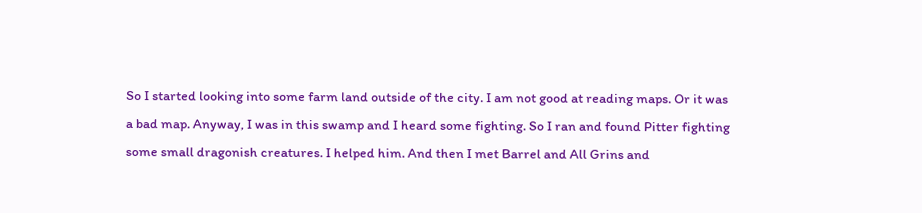So I started looking into some farm land outside of the city. I am not good at reading maps. Or it was a bad map. Anyway, I was in this swamp and I heard some fighting. So I ran and found Pitter fighting some small dragonish creatures. I helped him. And then I met Barrel and All Grins and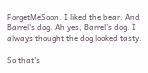ForgetMeSoon. I liked the bear. And Barrel's dog. Ah yes, Barrel's dog. I always thought the dog looked tasty.

So that's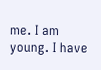me. I am young. I have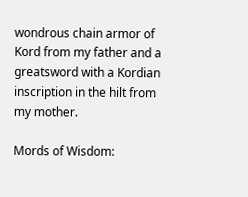wondrous chain armor of Kord from my father and a greatsword with a Kordian inscription in the hilt from my mother.

Mords of Wisdom: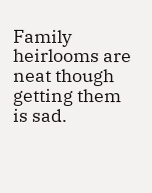Family heirlooms are neat though getting them is sad.